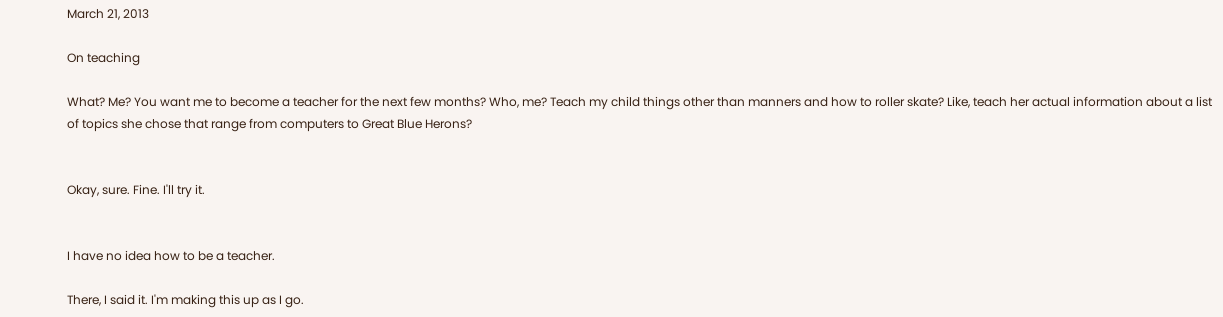March 21, 2013

On teaching

What? Me? You want me to become a teacher for the next few months? Who, me? Teach my child things other than manners and how to roller skate? Like, teach her actual information about a list of topics she chose that range from computers to Great Blue Herons?


Okay, sure. Fine. I'll try it.


I have no idea how to be a teacher.

There, I said it. I'm making this up as I go.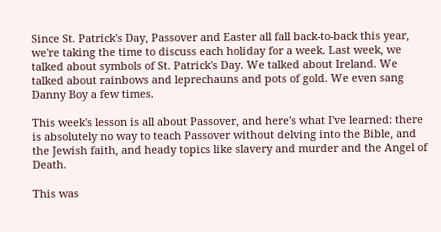Since St. Patrick's Day, Passover and Easter all fall back-to-back this year, we're taking the time to discuss each holiday for a week. Last week, we talked about symbols of St. Patrick's Day. We talked about Ireland. We talked about rainbows and leprechauns and pots of gold. We even sang Danny Boy a few times.

This week's lesson is all about Passover, and here's what I've learned: there is absolutely no way to teach Passover without delving into the Bible, and the Jewish faith, and heady topics like slavery and murder and the Angel of Death.

This was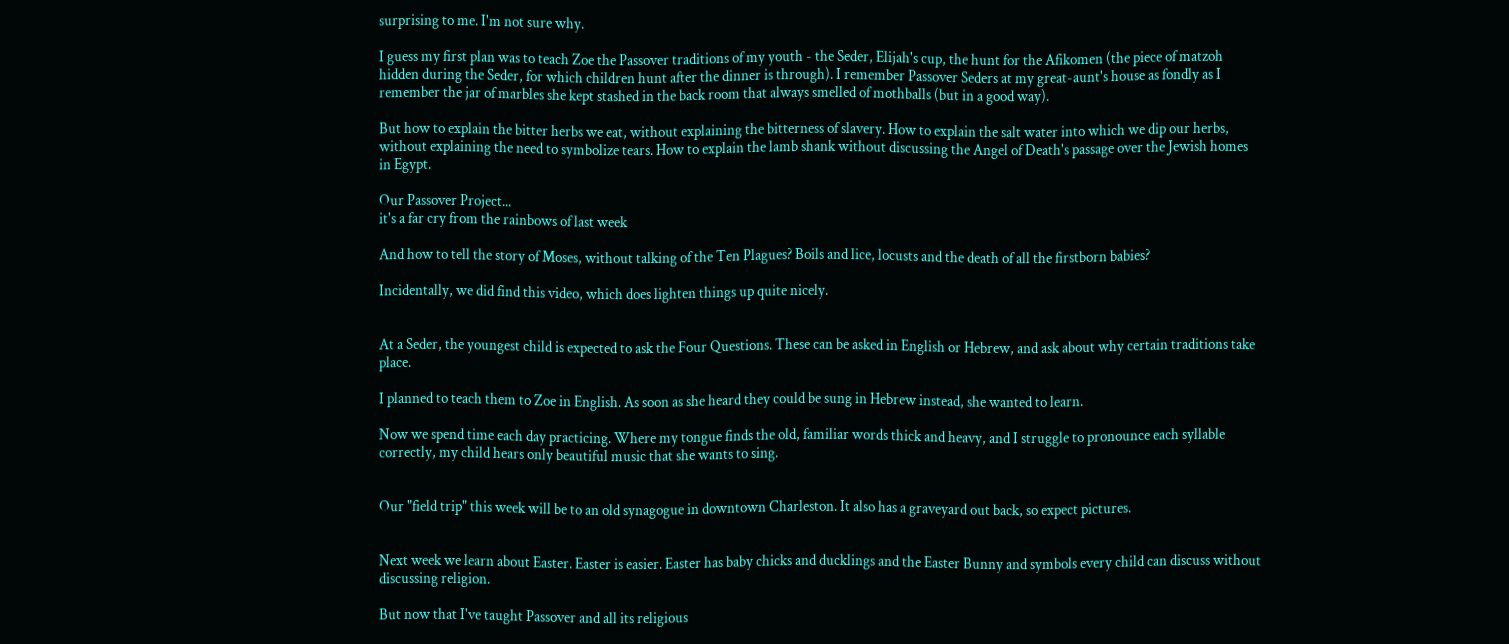surprising to me. I'm not sure why.

I guess my first plan was to teach Zoe the Passover traditions of my youth - the Seder, Elijah's cup, the hunt for the Afikomen (the piece of matzoh hidden during the Seder, for which children hunt after the dinner is through). I remember Passover Seders at my great-aunt's house as fondly as I remember the jar of marbles she kept stashed in the back room that always smelled of mothballs (but in a good way).

But how to explain the bitter herbs we eat, without explaining the bitterness of slavery. How to explain the salt water into which we dip our herbs, without explaining the need to symbolize tears. How to explain the lamb shank without discussing the Angel of Death's passage over the Jewish homes in Egypt.

Our Passover Project...
it's a far cry from the rainbows of last week

And how to tell the story of Moses, without talking of the Ten Plagues? Boils and lice, locusts and the death of all the firstborn babies?

Incidentally, we did find this video, which does lighten things up quite nicely.


At a Seder, the youngest child is expected to ask the Four Questions. These can be asked in English or Hebrew, and ask about why certain traditions take place.

I planned to teach them to Zoe in English. As soon as she heard they could be sung in Hebrew instead, she wanted to learn.

Now we spend time each day practicing. Where my tongue finds the old, familiar words thick and heavy, and I struggle to pronounce each syllable correctly, my child hears only beautiful music that she wants to sing.


Our "field trip" this week will be to an old synagogue in downtown Charleston. It also has a graveyard out back, so expect pictures.


Next week we learn about Easter. Easter is easier. Easter has baby chicks and ducklings and the Easter Bunny and symbols every child can discuss without discussing religion.

But now that I've taught Passover and all its religious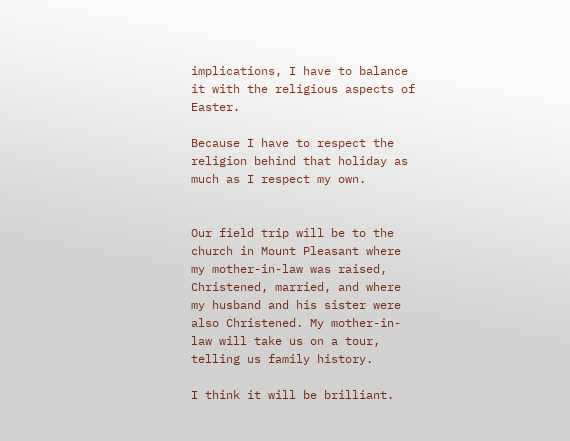implications, I have to balance it with the religious aspects of Easter.

Because I have to respect the religion behind that holiday as much as I respect my own.


Our field trip will be to the church in Mount Pleasant where my mother-in-law was raised, Christened, married, and where my husband and his sister were also Christened. My mother-in-law will take us on a tour, telling us family history.

I think it will be brilliant.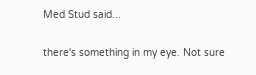Med Stud said...

there's something in my eye. Not sure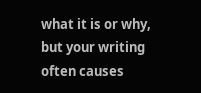what it is or why, but your writing often causes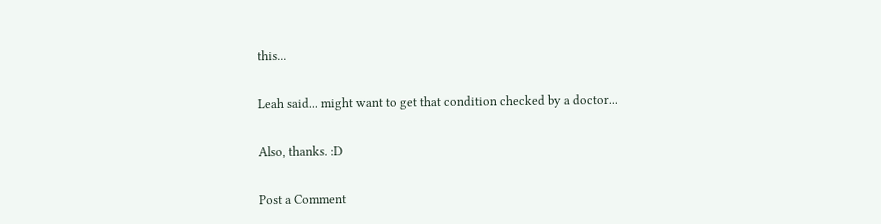this...

Leah said... might want to get that condition checked by a doctor...

Also, thanks. :D

Post a Comment